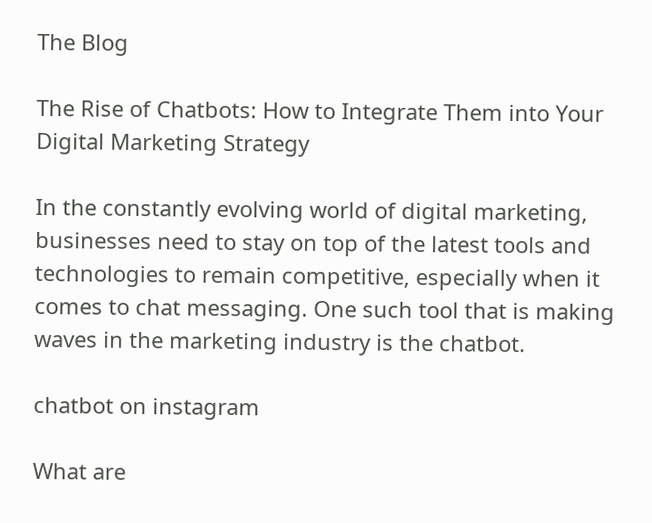The Blog

The Rise of Chatbots: How to Integrate Them into Your Digital Marketing Strategy

In the constantly evolving world of digital marketing, businesses need to stay on top of the latest tools and technologies to remain competitive, especially when it comes to chat messaging. One such tool that is making waves in the marketing industry is the chatbot.

chatbot on instagram

What are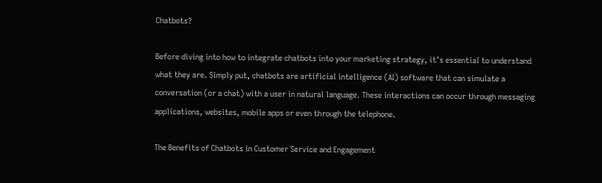Chatbots?

Before diving into how to integrate chatbots into your marketing strategy, it’s essential to understand what they are. Simply put, chatbots are artificial intelligence (AI) software that can simulate a conversation (or a chat) with a user in natural language. These interactions can occur through messaging applications, websites, mobile apps or even through the telephone.

The Benefits of Chatbots in Customer Service and Engagement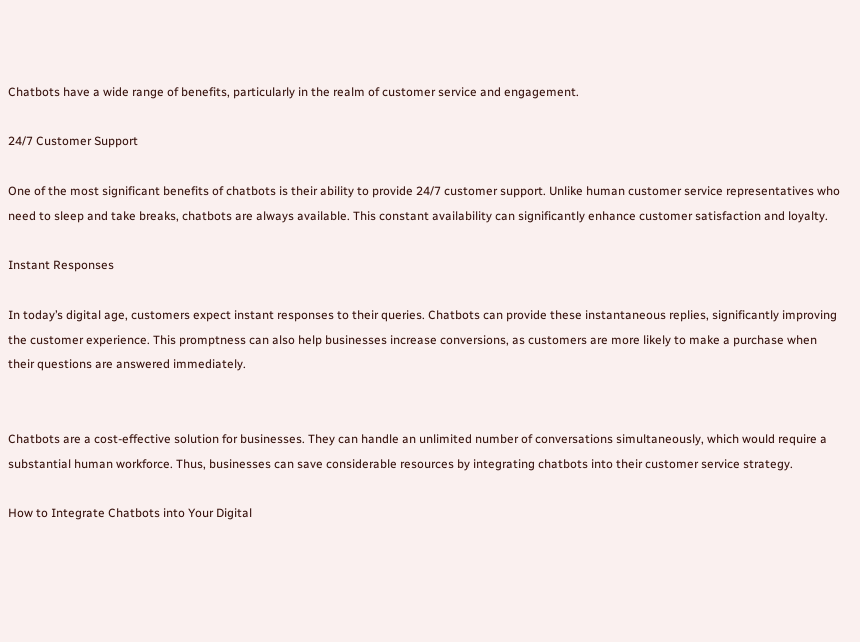Chatbots have a wide range of benefits, particularly in the realm of customer service and engagement.

24/7 Customer Support

One of the most significant benefits of chatbots is their ability to provide 24/7 customer support. Unlike human customer service representatives who need to sleep and take breaks, chatbots are always available. This constant availability can significantly enhance customer satisfaction and loyalty.

Instant Responses

In today’s digital age, customers expect instant responses to their queries. Chatbots can provide these instantaneous replies, significantly improving the customer experience. This promptness can also help businesses increase conversions, as customers are more likely to make a purchase when their questions are answered immediately.


Chatbots are a cost-effective solution for businesses. They can handle an unlimited number of conversations simultaneously, which would require a substantial human workforce. Thus, businesses can save considerable resources by integrating chatbots into their customer service strategy.

How to Integrate Chatbots into Your Digital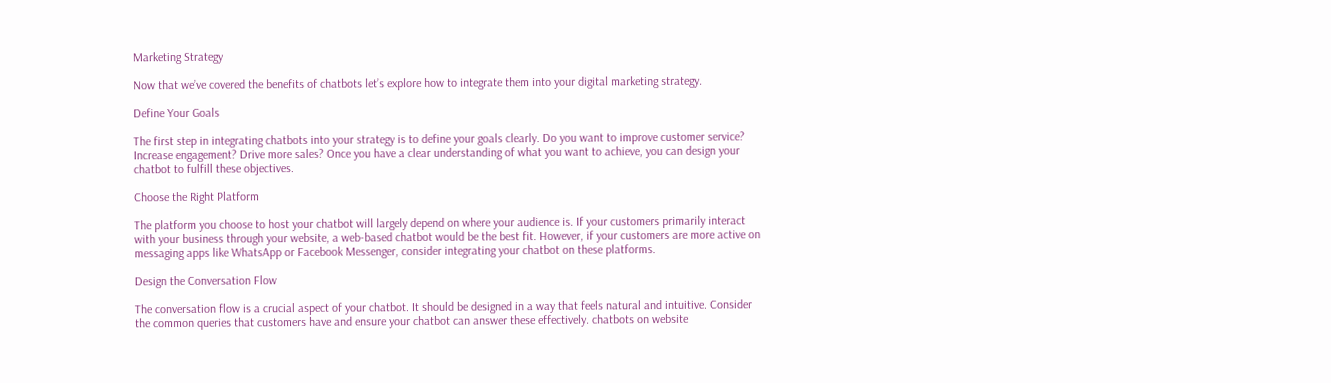Marketing Strategy

Now that we’ve covered the benefits of chatbots let’s explore how to integrate them into your digital marketing strategy.

Define Your Goals

The first step in integrating chatbots into your strategy is to define your goals clearly. Do you want to improve customer service? Increase engagement? Drive more sales? Once you have a clear understanding of what you want to achieve, you can design your chatbot to fulfill these objectives.

Choose the Right Platform

The platform you choose to host your chatbot will largely depend on where your audience is. If your customers primarily interact with your business through your website, a web-based chatbot would be the best fit. However, if your customers are more active on messaging apps like WhatsApp or Facebook Messenger, consider integrating your chatbot on these platforms.

Design the Conversation Flow

The conversation flow is a crucial aspect of your chatbot. It should be designed in a way that feels natural and intuitive. Consider the common queries that customers have and ensure your chatbot can answer these effectively. chatbots on website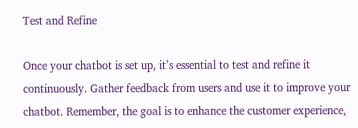Test and Refine

Once your chatbot is set up, it’s essential to test and refine it continuously. Gather feedback from users and use it to improve your chatbot. Remember, the goal is to enhance the customer experience,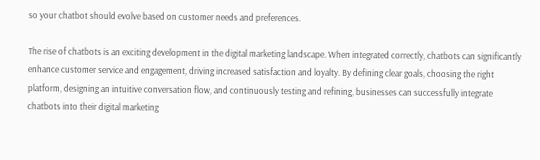so your chatbot should evolve based on customer needs and preferences.

The rise of chatbots is an exciting development in the digital marketing landscape. When integrated correctly, chatbots can significantly enhance customer service and engagement, driving increased satisfaction and loyalty. By defining clear goals, choosing the right platform, designing an intuitive conversation flow, and continuously testing and refining, businesses can successfully integrate chatbots into their digital marketing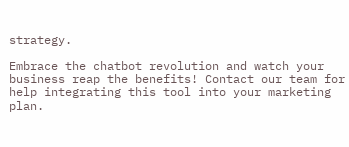strategy.

Embrace the chatbot revolution and watch your business reap the benefits! Contact our team for help integrating this tool into your marketing plan.